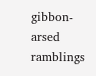gibbon-arsed ramblings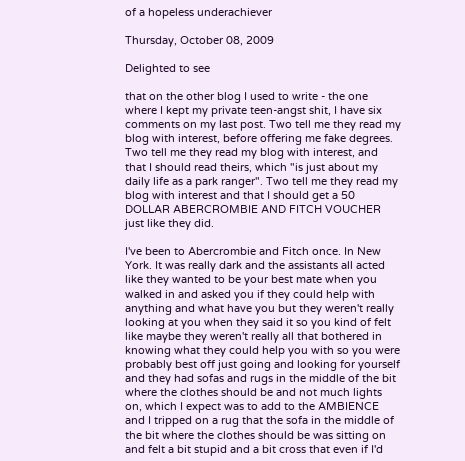of a hopeless underachiever

Thursday, October 08, 2009

Delighted to see

that on the other blog I used to write - the one where I kept my private teen-angst shit, I have six comments on my last post. Two tell me they read my blog with interest, before offering me fake degrees. Two tell me they read my blog with interest, and that I should read theirs, which "is just about my daily life as a park ranger". Two tell me they read my blog with interest and that I should get a 50 DOLLAR ABERCROMBIE AND FITCH VOUCHER just like they did.

I've been to Abercrombie and Fitch once. In New York. It was really dark and the assistants all acted like they wanted to be your best mate when you walked in and asked you if they could help with anything and what have you but they weren't really looking at you when they said it so you kind of felt like maybe they weren't really all that bothered in knowing what they could help you with so you were probably best off just going and looking for yourself and they had sofas and rugs in the middle of the bit where the clothes should be and not much lights on, which I expect was to add to the AMBIENCE and I tripped on a rug that the sofa in the middle of the bit where the clothes should be was sitting on and felt a bit stupid and a bit cross that even if I'd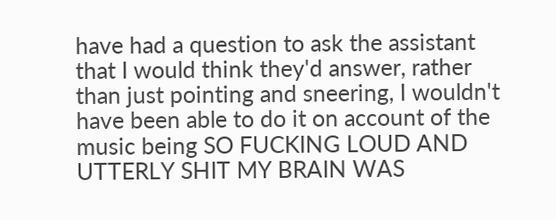have had a question to ask the assistant that I would think they'd answer, rather than just pointing and sneering, I wouldn't have been able to do it on account of the music being SO FUCKING LOUD AND UTTERLY SHIT MY BRAIN WAS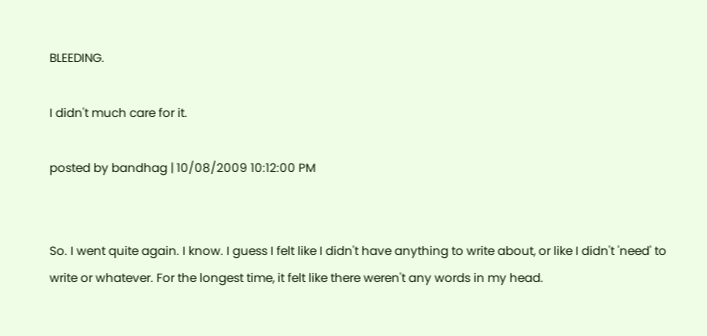BLEEDING.

I didn't much care for it.

posted by bandhag | 10/08/2009 10:12:00 PM


So. I went quite again. I know. I guess I felt like I didn't have anything to write about, or like I didn't 'need' to write or whatever. For the longest time, it felt like there weren't any words in my head.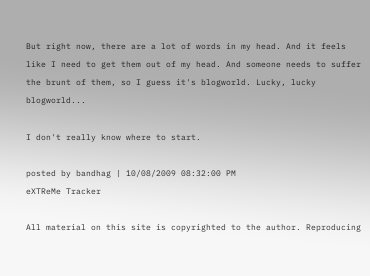But right now, there are a lot of words in my head. And it feels like I need to get them out of my head. And someone needs to suffer the brunt of them, so I guess it's blogworld. Lucky, lucky blogworld...

I don't really know where to start.

posted by bandhag | 10/08/2009 08:32:00 PM
eXTReMe Tracker

All material on this site is copyrighted to the author. Reproducing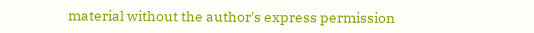material without the author's express permission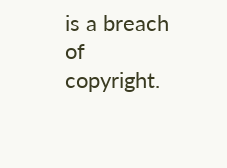is a breach of copyright.